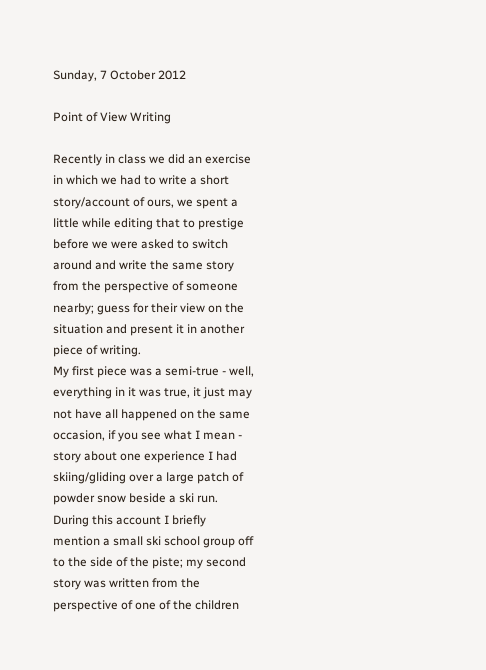Sunday, 7 October 2012

Point of View Writing

Recently in class we did an exercise in which we had to write a short story/account of ours, we spent a little while editing that to prestige before we were asked to switch around and write the same story from the perspective of someone nearby; guess for their view on the situation and present it in another piece of writing.
My first piece was a semi-true - well, everything in it was true, it just may not have all happened on the same occasion, if you see what I mean - story about one experience I had skiing/gliding over a large patch of powder snow beside a ski run. During this account I briefly mention a small ski school group off to the side of the piste; my second story was written from the perspective of one of the children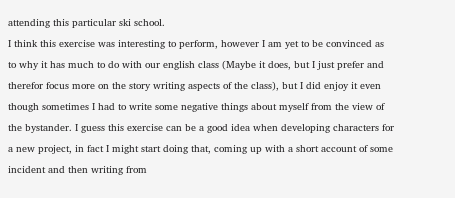attending this particular ski school.
I think this exercise was interesting to perform, however I am yet to be convinced as to why it has much to do with our english class (Maybe it does, but I just prefer and therefor focus more on the story writing aspects of the class), but I did enjoy it even though sometimes I had to write some negative things about myself from the view of the bystander. I guess this exercise can be a good idea when developing characters for a new project, in fact I might start doing that, coming up with a short account of some incident and then writing from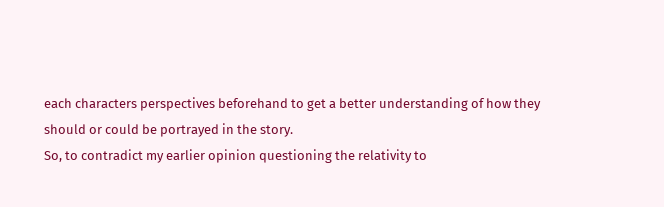each characters perspectives beforehand to get a better understanding of how they should or could be portrayed in the story.
So, to contradict my earlier opinion questioning the relativity to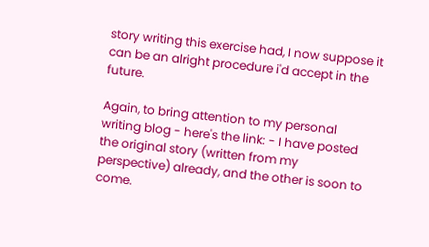story writing this exercise had, I now suppose it can be an alright procedure i'd accept in the future.

Again, to bring attention to my personal writing blog - here's the link: - I have posted the original story (written from my perspective) already, and the other is soon to come.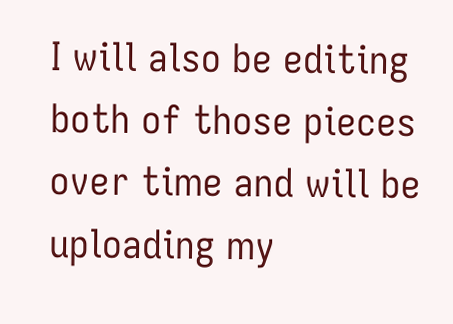I will also be editing both of those pieces over time and will be uploading my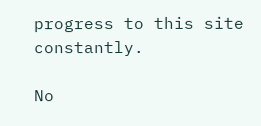progress to this site constantly.

No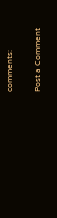comments:

Post a Comment